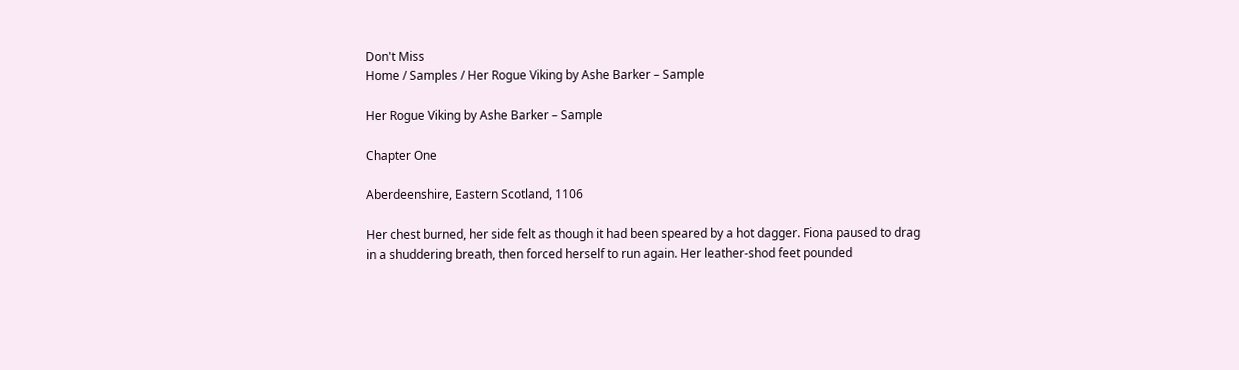Don't Miss
Home / Samples / Her Rogue Viking by Ashe Barker – Sample

Her Rogue Viking by Ashe Barker – Sample

Chapter One

Aberdeenshire, Eastern Scotland, 1106

Her chest burned, her side felt as though it had been speared by a hot dagger. Fiona paused to drag in a shuddering breath, then forced herself to run again. Her leather-shod feet pounded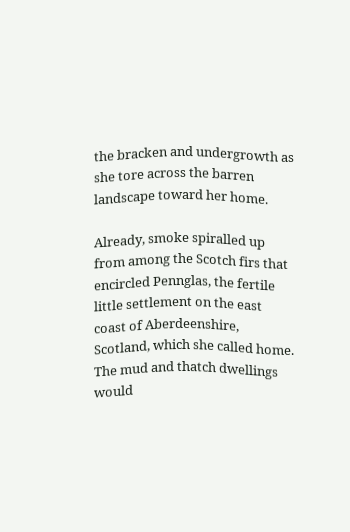the bracken and undergrowth as she tore across the barren landscape toward her home.

Already, smoke spiralled up from among the Scotch firs that encircled Pennglas, the fertile little settlement on the east coast of Aberdeenshire, Scotland, which she called home. The mud and thatch dwellings would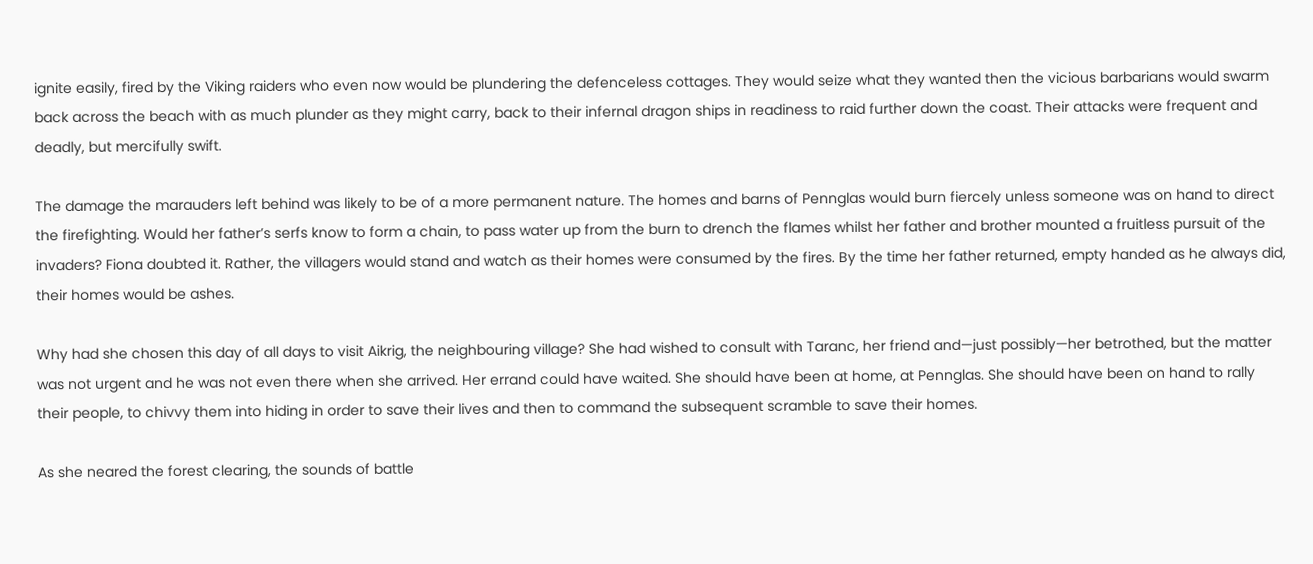ignite easily, fired by the Viking raiders who even now would be plundering the defenceless cottages. They would seize what they wanted then the vicious barbarians would swarm back across the beach with as much plunder as they might carry, back to their infernal dragon ships in readiness to raid further down the coast. Their attacks were frequent and deadly, but mercifully swift.

The damage the marauders left behind was likely to be of a more permanent nature. The homes and barns of Pennglas would burn fiercely unless someone was on hand to direct the firefighting. Would her father’s serfs know to form a chain, to pass water up from the burn to drench the flames whilst her father and brother mounted a fruitless pursuit of the invaders? Fiona doubted it. Rather, the villagers would stand and watch as their homes were consumed by the fires. By the time her father returned, empty handed as he always did, their homes would be ashes.

Why had she chosen this day of all days to visit Aikrig, the neighbouring village? She had wished to consult with Taranc, her friend and—just possibly—her betrothed, but the matter was not urgent and he was not even there when she arrived. Her errand could have waited. She should have been at home, at Pennglas. She should have been on hand to rally their people, to chivvy them into hiding in order to save their lives and then to command the subsequent scramble to save their homes.

As she neared the forest clearing, the sounds of battle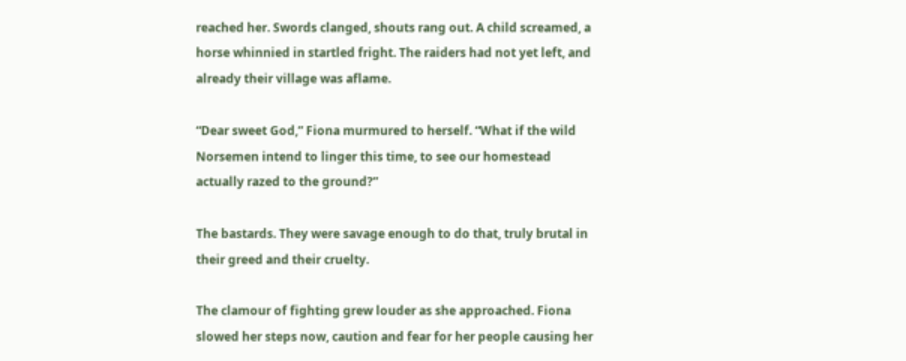reached her. Swords clanged, shouts rang out. A child screamed, a horse whinnied in startled fright. The raiders had not yet left, and already their village was aflame.

“Dear sweet God,” Fiona murmured to herself. “What if the wild Norsemen intend to linger this time, to see our homestead actually razed to the ground?”

The bastards. They were savage enough to do that, truly brutal in their greed and their cruelty.

The clamour of fighting grew louder as she approached. Fiona slowed her steps now, caution and fear for her people causing her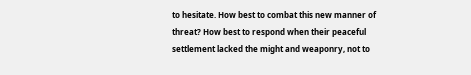to hesitate. How best to combat this new manner of threat? How best to respond when their peaceful settlement lacked the might and weaponry, not to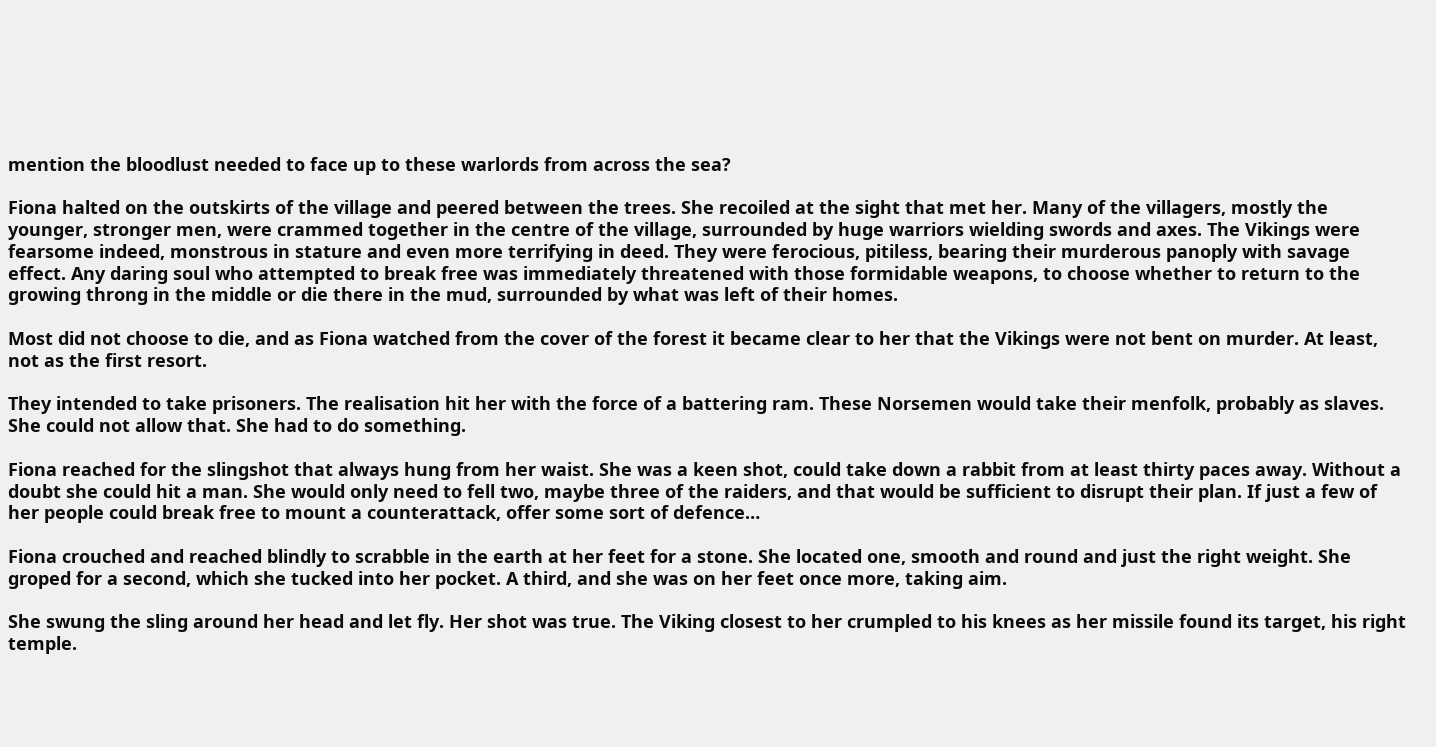mention the bloodlust needed to face up to these warlords from across the sea?

Fiona halted on the outskirts of the village and peered between the trees. She recoiled at the sight that met her. Many of the villagers, mostly the younger, stronger men, were crammed together in the centre of the village, surrounded by huge warriors wielding swords and axes. The Vikings were fearsome indeed, monstrous in stature and even more terrifying in deed. They were ferocious, pitiless, bearing their murderous panoply with savage effect. Any daring soul who attempted to break free was immediately threatened with those formidable weapons, to choose whether to return to the growing throng in the middle or die there in the mud, surrounded by what was left of their homes.

Most did not choose to die, and as Fiona watched from the cover of the forest it became clear to her that the Vikings were not bent on murder. At least, not as the first resort.

They intended to take prisoners. The realisation hit her with the force of a battering ram. These Norsemen would take their menfolk, probably as slaves. She could not allow that. She had to do something.

Fiona reached for the slingshot that always hung from her waist. She was a keen shot, could take down a rabbit from at least thirty paces away. Without a doubt she could hit a man. She would only need to fell two, maybe three of the raiders, and that would be sufficient to disrupt their plan. If just a few of her people could break free to mount a counterattack, offer some sort of defence…

Fiona crouched and reached blindly to scrabble in the earth at her feet for a stone. She located one, smooth and round and just the right weight. She groped for a second, which she tucked into her pocket. A third, and she was on her feet once more, taking aim.

She swung the sling around her head and let fly. Her shot was true. The Viking closest to her crumpled to his knees as her missile found its target, his right temple.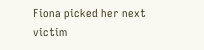Fiona picked her next victim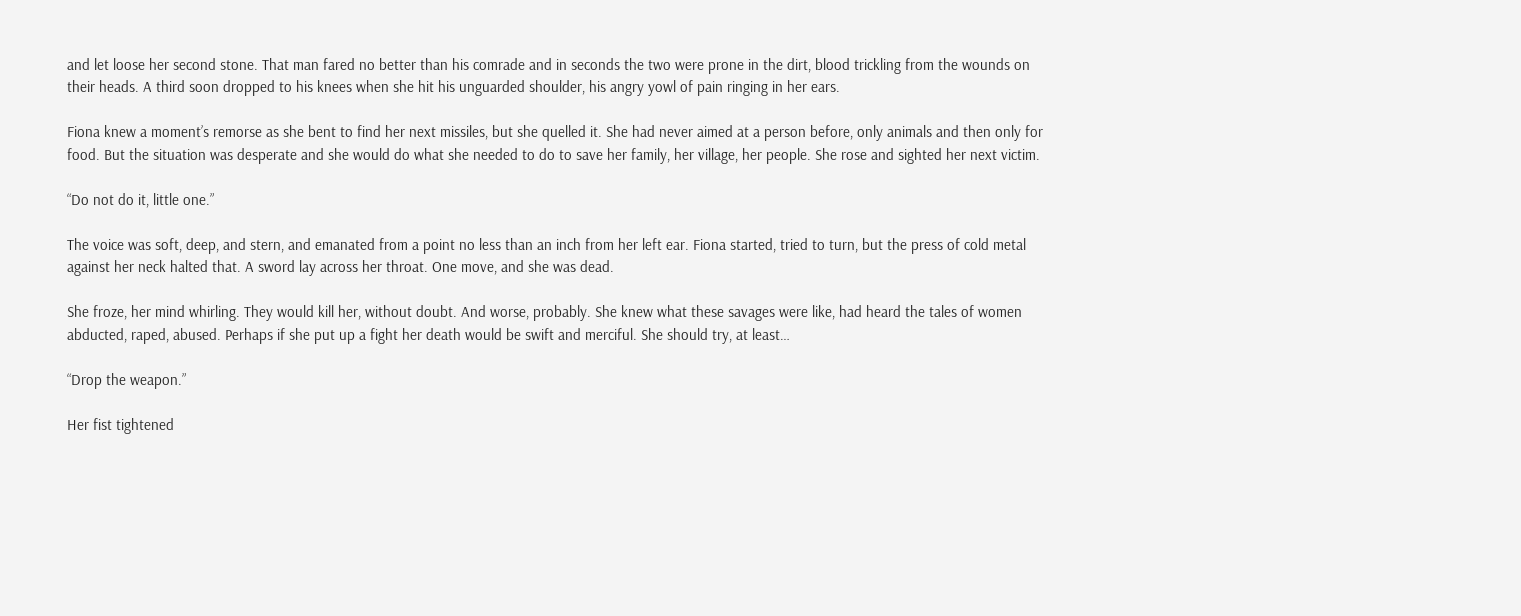and let loose her second stone. That man fared no better than his comrade and in seconds the two were prone in the dirt, blood trickling from the wounds on their heads. A third soon dropped to his knees when she hit his unguarded shoulder, his angry yowl of pain ringing in her ears.

Fiona knew a moment’s remorse as she bent to find her next missiles, but she quelled it. She had never aimed at a person before, only animals and then only for food. But the situation was desperate and she would do what she needed to do to save her family, her village, her people. She rose and sighted her next victim.

“Do not do it, little one.”

The voice was soft, deep, and stern, and emanated from a point no less than an inch from her left ear. Fiona started, tried to turn, but the press of cold metal against her neck halted that. A sword lay across her throat. One move, and she was dead.

She froze, her mind whirling. They would kill her, without doubt. And worse, probably. She knew what these savages were like, had heard the tales of women abducted, raped, abused. Perhaps if she put up a fight her death would be swift and merciful. She should try, at least…

“Drop the weapon.”

Her fist tightened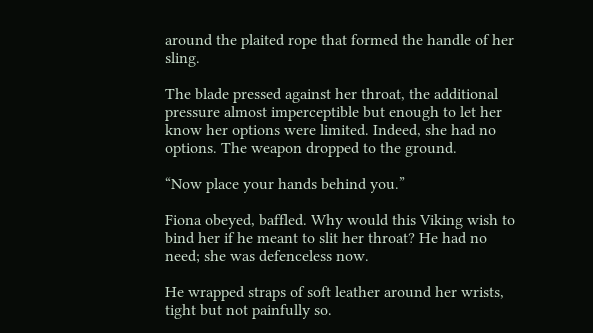around the plaited rope that formed the handle of her sling.

The blade pressed against her throat, the additional pressure almost imperceptible but enough to let her know her options were limited. Indeed, she had no options. The weapon dropped to the ground.

“Now place your hands behind you.”

Fiona obeyed, baffled. Why would this Viking wish to bind her if he meant to slit her throat? He had no need; she was defenceless now.

He wrapped straps of soft leather around her wrists, tight but not painfully so.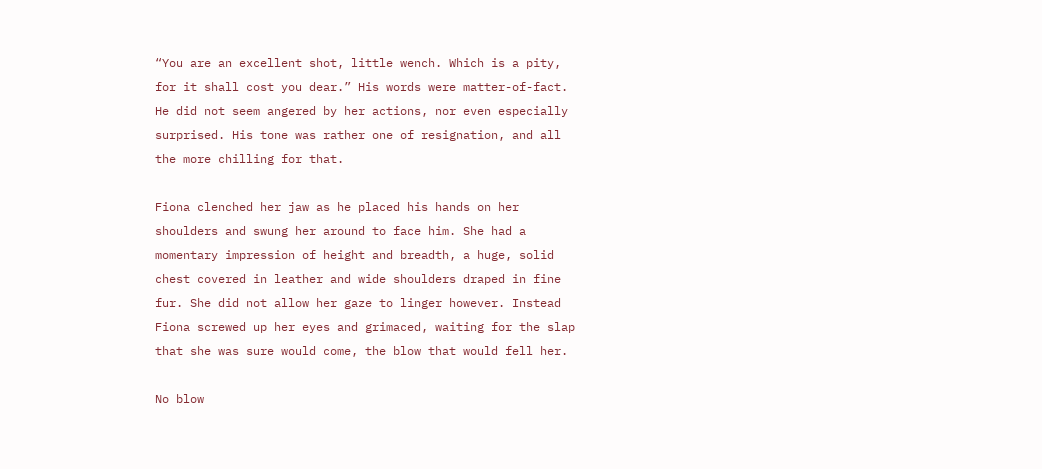“You are an excellent shot, little wench. Which is a pity, for it shall cost you dear.” His words were matter-of-fact. He did not seem angered by her actions, nor even especially surprised. His tone was rather one of resignation, and all the more chilling for that.

Fiona clenched her jaw as he placed his hands on her shoulders and swung her around to face him. She had a momentary impression of height and breadth, a huge, solid chest covered in leather and wide shoulders draped in fine fur. She did not allow her gaze to linger however. Instead Fiona screwed up her eyes and grimaced, waiting for the slap that she was sure would come, the blow that would fell her.

No blow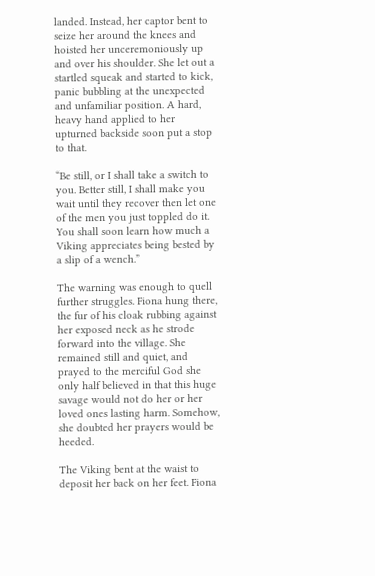landed. Instead, her captor bent to seize her around the knees and hoisted her unceremoniously up and over his shoulder. She let out a startled squeak and started to kick, panic bubbling at the unexpected and unfamiliar position. A hard, heavy hand applied to her upturned backside soon put a stop to that.

“Be still, or I shall take a switch to you. Better still, I shall make you wait until they recover then let one of the men you just toppled do it. You shall soon learn how much a Viking appreciates being bested by a slip of a wench.”

The warning was enough to quell further struggles. Fiona hung there, the fur of his cloak rubbing against her exposed neck as he strode forward into the village. She remained still and quiet, and prayed to the merciful God she only half believed in that this huge savage would not do her or her loved ones lasting harm. Somehow, she doubted her prayers would be heeded.

The Viking bent at the waist to deposit her back on her feet. Fiona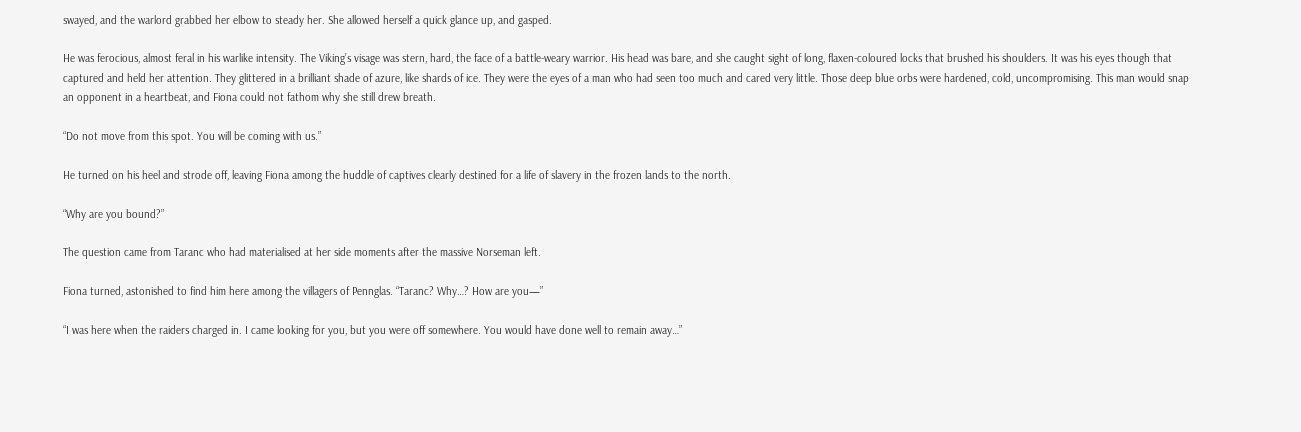swayed, and the warlord grabbed her elbow to steady her. She allowed herself a quick glance up, and gasped.

He was ferocious, almost feral in his warlike intensity. The Viking’s visage was stern, hard, the face of a battle-weary warrior. His head was bare, and she caught sight of long, flaxen-coloured locks that brushed his shoulders. It was his eyes though that captured and held her attention. They glittered in a brilliant shade of azure, like shards of ice. They were the eyes of a man who had seen too much and cared very little. Those deep blue orbs were hardened, cold, uncompromising. This man would snap an opponent in a heartbeat, and Fiona could not fathom why she still drew breath.

“Do not move from this spot. You will be coming with us.”

He turned on his heel and strode off, leaving Fiona among the huddle of captives clearly destined for a life of slavery in the frozen lands to the north.

“Why are you bound?”

The question came from Taranc who had materialised at her side moments after the massive Norseman left.

Fiona turned, astonished to find him here among the villagers of Pennglas. “Taranc? Why…? How are you—”

“I was here when the raiders charged in. I came looking for you, but you were off somewhere. You would have done well to remain away…”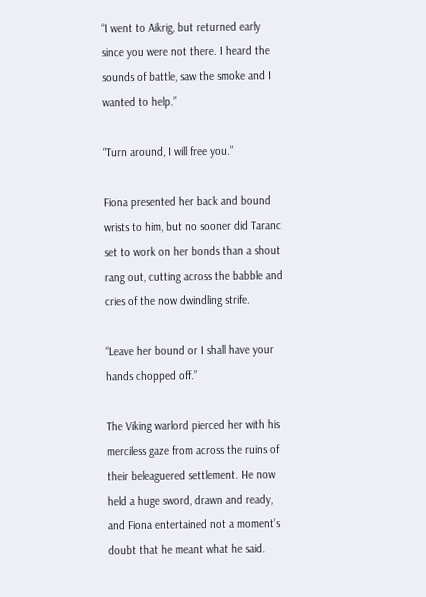“I went to Aikrig, but returned early since you were not there. I heard the sounds of battle, saw the smoke and I wanted to help.”

“Turn around, I will free you.”

Fiona presented her back and bound wrists to him, but no sooner did Taranc set to work on her bonds than a shout rang out, cutting across the babble and cries of the now dwindling strife.

“Leave her bound or I shall have your hands chopped off.”

The Viking warlord pierced her with his merciless gaze from across the ruins of their beleaguered settlement. He now held a huge sword, drawn and ready, and Fiona entertained not a moment’s doubt that he meant what he said.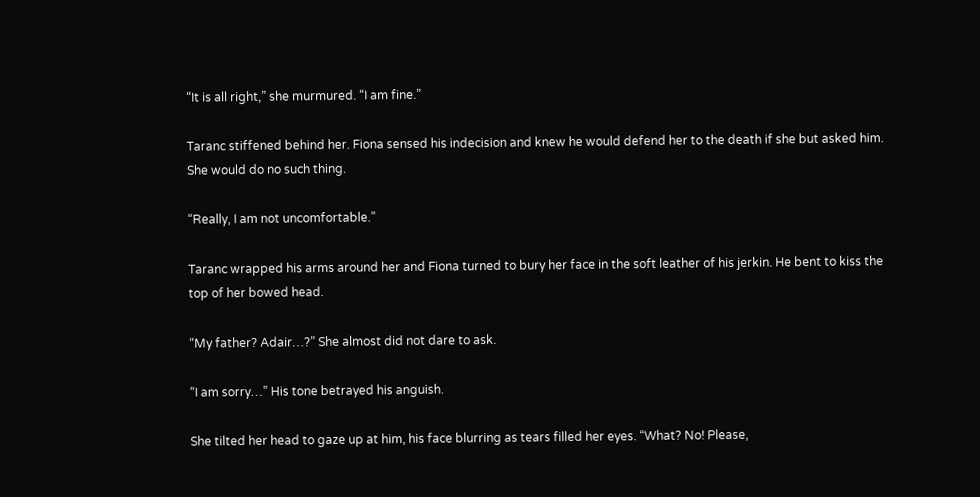“It is all right,” she murmured. “I am fine.”

Taranc stiffened behind her. Fiona sensed his indecision and knew he would defend her to the death if she but asked him. She would do no such thing.

“Really, I am not uncomfortable.”

Taranc wrapped his arms around her and Fiona turned to bury her face in the soft leather of his jerkin. He bent to kiss the top of her bowed head.

“My father? Adair…?” She almost did not dare to ask.

“I am sorry…” His tone betrayed his anguish.

She tilted her head to gaze up at him, his face blurring as tears filled her eyes. “What? No! Please,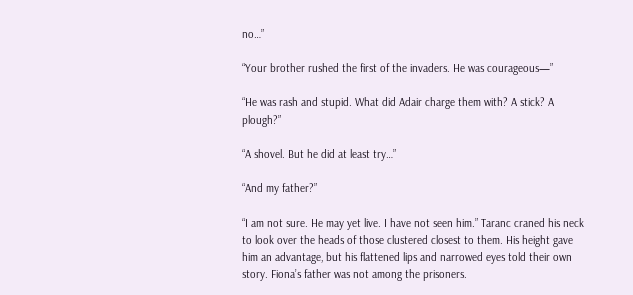no…”

“Your brother rushed the first of the invaders. He was courageous—”

“He was rash and stupid. What did Adair charge them with? A stick? A plough?”

“A shovel. But he did at least try…”

“And my father?”

“I am not sure. He may yet live. I have not seen him.” Taranc craned his neck to look over the heads of those clustered closest to them. His height gave him an advantage, but his flattened lips and narrowed eyes told their own story. Fiona’s father was not among the prisoners.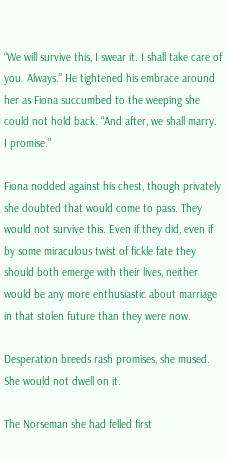“We will survive this, I swear it. I shall take care of you. Always.” He tightened his embrace around her as Fiona succumbed to the weeping she could not hold back. “And after, we shall marry. I promise.”

Fiona nodded against his chest, though privately she doubted that would come to pass. They would not survive this. Even if they did, even if by some miraculous twist of fickle fate they should both emerge with their lives, neither would be any more enthusiastic about marriage in that stolen future than they were now.

Desperation breeds rash promises, she mused. She would not dwell on it.

The Norseman she had felled first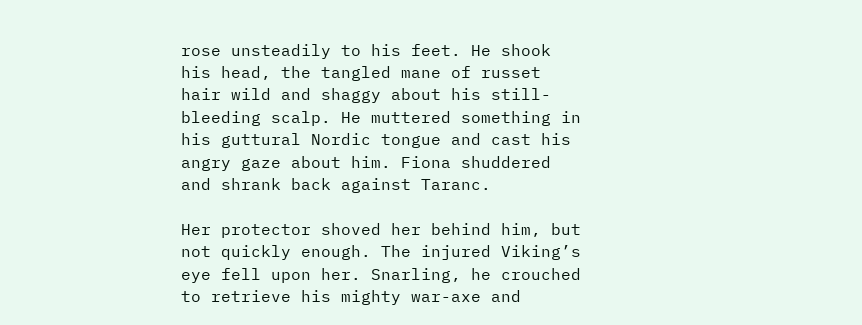rose unsteadily to his feet. He shook his head, the tangled mane of russet hair wild and shaggy about his still-bleeding scalp. He muttered something in his guttural Nordic tongue and cast his angry gaze about him. Fiona shuddered and shrank back against Taranc.

Her protector shoved her behind him, but not quickly enough. The injured Viking’s eye fell upon her. Snarling, he crouched to retrieve his mighty war-axe and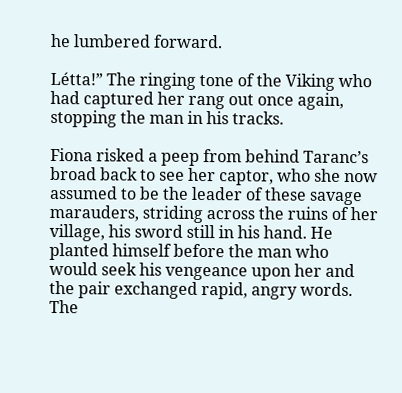he lumbered forward.

Létta!” The ringing tone of the Viking who had captured her rang out once again, stopping the man in his tracks.

Fiona risked a peep from behind Taranc’s broad back to see her captor, who she now assumed to be the leader of these savage marauders, striding across the ruins of her village, his sword still in his hand. He planted himself before the man who would seek his vengeance upon her and the pair exchanged rapid, angry words. The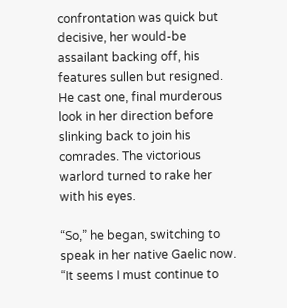confrontation was quick but decisive, her would-be assailant backing off, his features sullen but resigned. He cast one, final murderous look in her direction before slinking back to join his comrades. The victorious warlord turned to rake her with his eyes.

“So,” he began, switching to speak in her native Gaelic now. “It seems I must continue to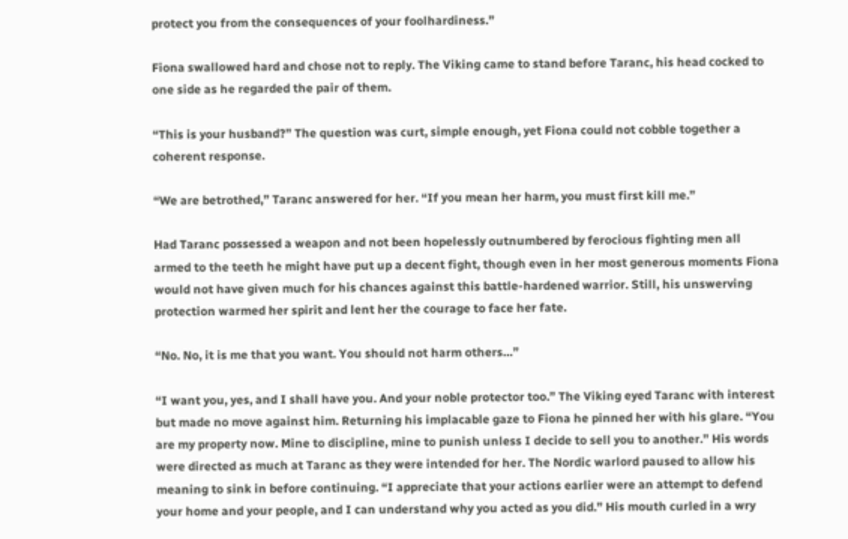protect you from the consequences of your foolhardiness.”

Fiona swallowed hard and chose not to reply. The Viking came to stand before Taranc, his head cocked to one side as he regarded the pair of them.

“This is your husband?” The question was curt, simple enough, yet Fiona could not cobble together a coherent response.

“We are betrothed,” Taranc answered for her. “If you mean her harm, you must first kill me.”

Had Taranc possessed a weapon and not been hopelessly outnumbered by ferocious fighting men all armed to the teeth he might have put up a decent fight, though even in her most generous moments Fiona would not have given much for his chances against this battle-hardened warrior. Still, his unswerving protection warmed her spirit and lent her the courage to face her fate.

“No. No, it is me that you want. You should not harm others…”

“I want you, yes, and I shall have you. And your noble protector too.” The Viking eyed Taranc with interest but made no move against him. Returning his implacable gaze to Fiona he pinned her with his glare. “You are my property now. Mine to discipline, mine to punish unless I decide to sell you to another.” His words were directed as much at Taranc as they were intended for her. The Nordic warlord paused to allow his meaning to sink in before continuing. “I appreciate that your actions earlier were an attempt to defend your home and your people, and I can understand why you acted as you did.” His mouth curled in a wry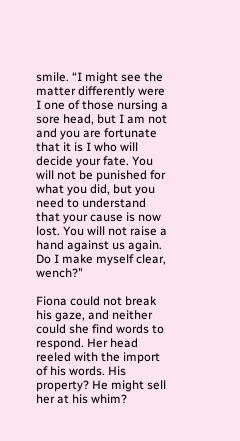smile. “I might see the matter differently were I one of those nursing a sore head, but I am not and you are fortunate that it is I who will decide your fate. You will not be punished for what you did, but you need to understand that your cause is now lost. You will not raise a hand against us again. Do I make myself clear, wench?”

Fiona could not break his gaze, and neither could she find words to respond. Her head reeled with the import of his words. His property? He might sell her at his whim?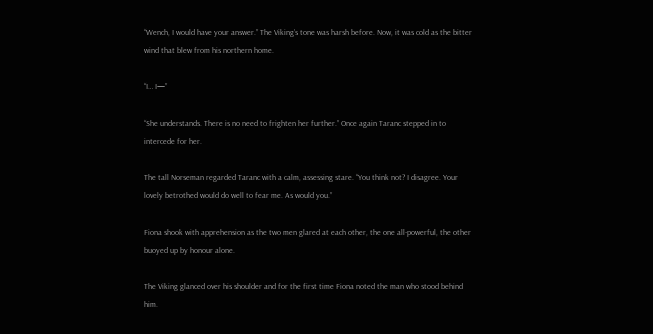“Wench, I would have your answer.” The Viking’s tone was harsh before. Now, it was cold as the bitter wind that blew from his northern home.

“I… I—”

“She understands. There is no need to frighten her further.” Once again Taranc stepped in to intercede for her.

The tall Norseman regarded Taranc with a calm, assessing stare. “You think not? I disagree. Your lovely betrothed would do well to fear me. As would you.”

Fiona shook with apprehension as the two men glared at each other, the one all-powerful, the other buoyed up by honour alone.

The Viking glanced over his shoulder and for the first time Fiona noted the man who stood behind him.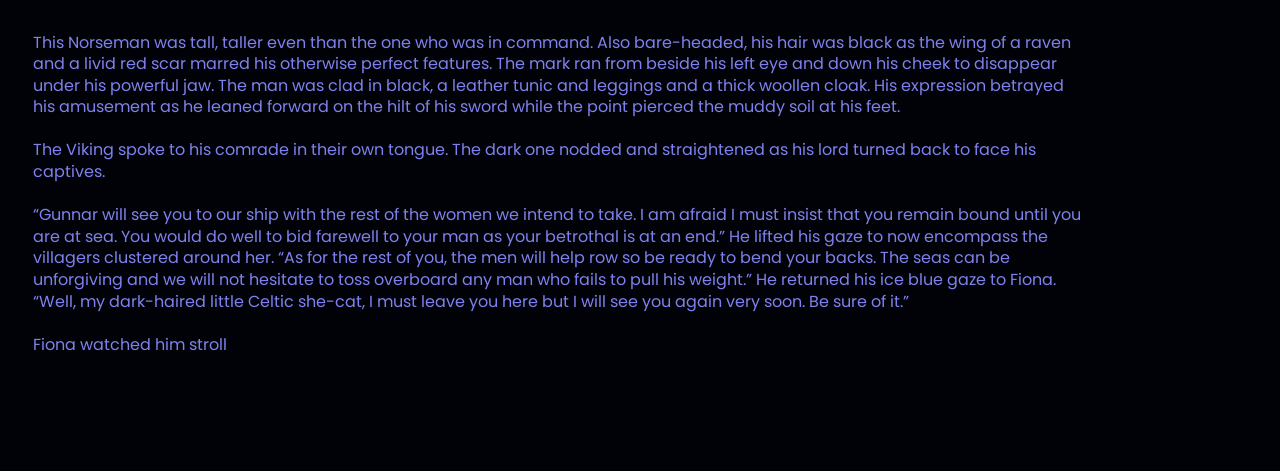This Norseman was tall, taller even than the one who was in command. Also bare-headed, his hair was black as the wing of a raven and a livid red scar marred his otherwise perfect features. The mark ran from beside his left eye and down his cheek to disappear under his powerful jaw. The man was clad in black, a leather tunic and leggings and a thick woollen cloak. His expression betrayed his amusement as he leaned forward on the hilt of his sword while the point pierced the muddy soil at his feet.

The Viking spoke to his comrade in their own tongue. The dark one nodded and straightened as his lord turned back to face his captives.

“Gunnar will see you to our ship with the rest of the women we intend to take. I am afraid I must insist that you remain bound until you are at sea. You would do well to bid farewell to your man as your betrothal is at an end.” He lifted his gaze to now encompass the villagers clustered around her. “As for the rest of you, the men will help row so be ready to bend your backs. The seas can be unforgiving and we will not hesitate to toss overboard any man who fails to pull his weight.” He returned his ice blue gaze to Fiona. “Well, my dark-haired little Celtic she-cat, I must leave you here but I will see you again very soon. Be sure of it.”

Fiona watched him stroll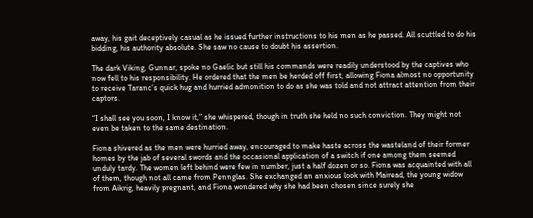away, his gait deceptively casual as he issued further instructions to his men as he passed. All scuttled to do his bidding, his authority absolute. She saw no cause to doubt his assertion.

The dark Viking, Gunnar, spoke no Gaelic but still his commands were readily understood by the captives who now fell to his responsibility. He ordered that the men be herded off first, allowing Fiona almost no opportunity to receive Taranc’s quick hug and hurried admonition to do as she was told and not attract attention from their captors.

“I shall see you soon, I know it,” she whispered, though in truth she held no such conviction. They might not even be taken to the same destination.

Fiona shivered as the men were hurried away, encouraged to make haste across the wasteland of their former homes by the jab of several swords and the occasional application of a switch if one among them seemed unduly tardy. The women left behind were few in number, just a half dozen or so. Fiona was acquainted with all of them, though not all came from Pennglas. She exchanged an anxious look with Mairead, the young widow from Aikrig, heavily pregnant, and Fiona wondered why she had been chosen since surely she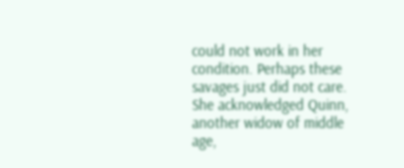could not work in her condition. Perhaps these savages just did not care. She acknowledged Quinn, another widow of middle age,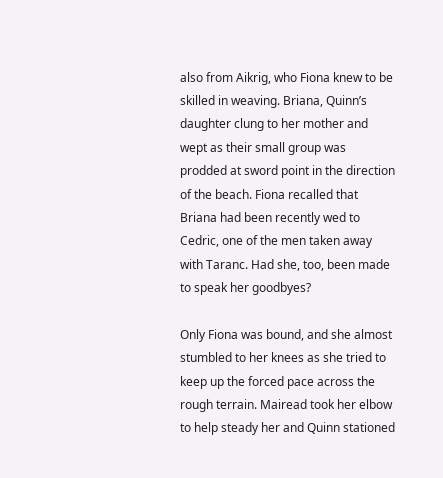also from Aikrig, who Fiona knew to be skilled in weaving. Briana, Quinn’s daughter clung to her mother and wept as their small group was prodded at sword point in the direction of the beach. Fiona recalled that Briana had been recently wed to Cedric, one of the men taken away with Taranc. Had she, too, been made to speak her goodbyes?

Only Fiona was bound, and she almost stumbled to her knees as she tried to keep up the forced pace across the rough terrain. Mairead took her elbow to help steady her and Quinn stationed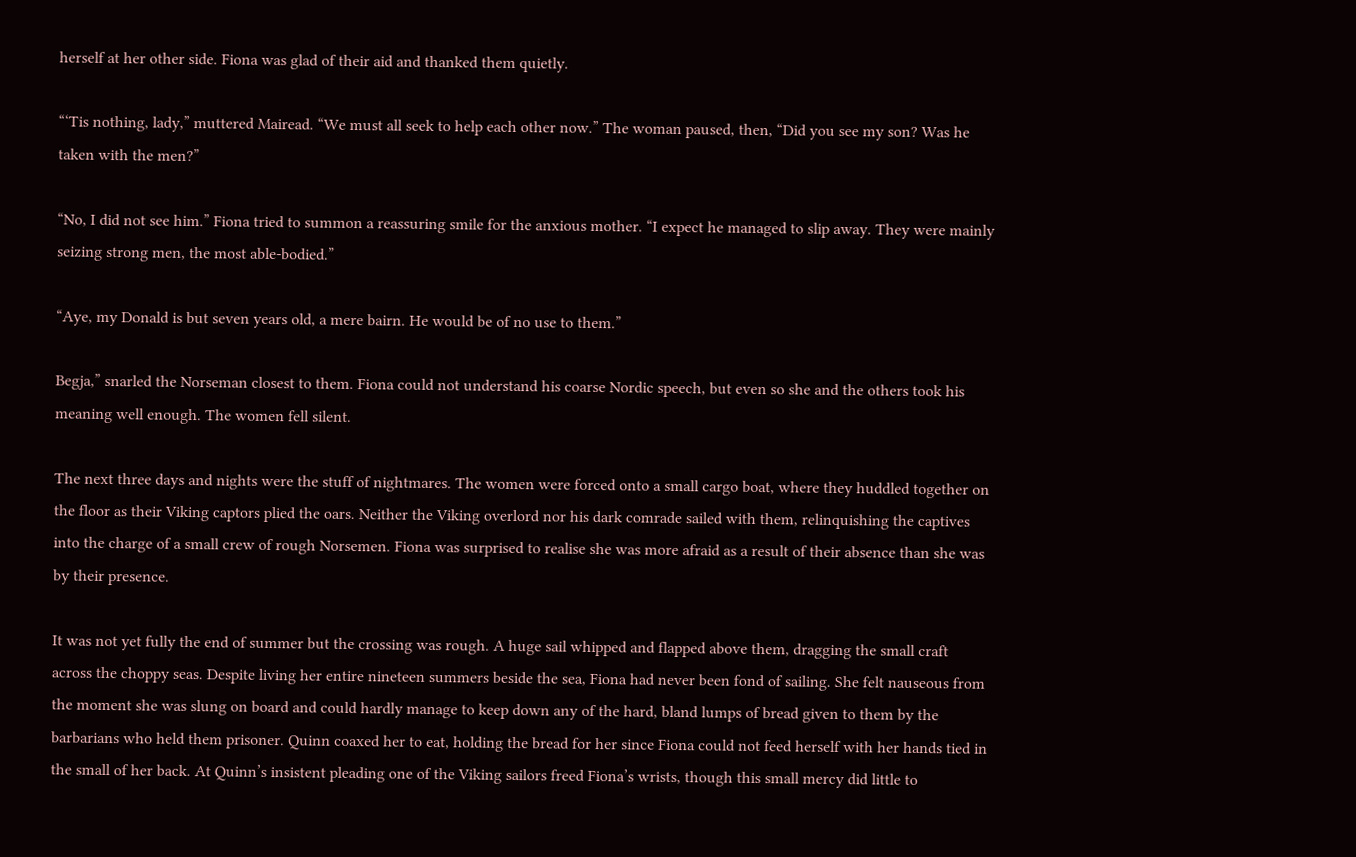herself at her other side. Fiona was glad of their aid and thanked them quietly.

“‘Tis nothing, lady,” muttered Mairead. “We must all seek to help each other now.” The woman paused, then, “Did you see my son? Was he taken with the men?”

“No, I did not see him.” Fiona tried to summon a reassuring smile for the anxious mother. “I expect he managed to slip away. They were mainly seizing strong men, the most able-bodied.”

“Aye, my Donald is but seven years old, a mere bairn. He would be of no use to them.”

Begja,” snarled the Norseman closest to them. Fiona could not understand his coarse Nordic speech, but even so she and the others took his meaning well enough. The women fell silent.

The next three days and nights were the stuff of nightmares. The women were forced onto a small cargo boat, where they huddled together on the floor as their Viking captors plied the oars. Neither the Viking overlord nor his dark comrade sailed with them, relinquishing the captives into the charge of a small crew of rough Norsemen. Fiona was surprised to realise she was more afraid as a result of their absence than she was by their presence.

It was not yet fully the end of summer but the crossing was rough. A huge sail whipped and flapped above them, dragging the small craft across the choppy seas. Despite living her entire nineteen summers beside the sea, Fiona had never been fond of sailing. She felt nauseous from the moment she was slung on board and could hardly manage to keep down any of the hard, bland lumps of bread given to them by the barbarians who held them prisoner. Quinn coaxed her to eat, holding the bread for her since Fiona could not feed herself with her hands tied in the small of her back. At Quinn’s insistent pleading one of the Viking sailors freed Fiona’s wrists, though this small mercy did little to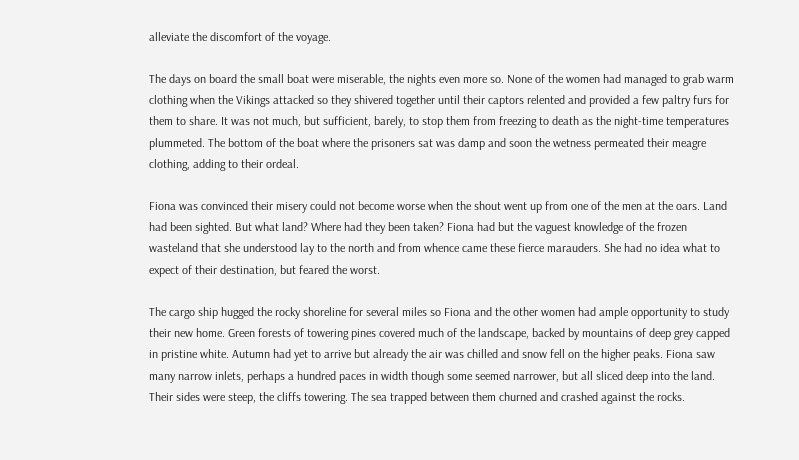alleviate the discomfort of the voyage.

The days on board the small boat were miserable, the nights even more so. None of the women had managed to grab warm clothing when the Vikings attacked so they shivered together until their captors relented and provided a few paltry furs for them to share. It was not much, but sufficient, barely, to stop them from freezing to death as the night-time temperatures plummeted. The bottom of the boat where the prisoners sat was damp and soon the wetness permeated their meagre clothing, adding to their ordeal.

Fiona was convinced their misery could not become worse when the shout went up from one of the men at the oars. Land had been sighted. But what land? Where had they been taken? Fiona had but the vaguest knowledge of the frozen wasteland that she understood lay to the north and from whence came these fierce marauders. She had no idea what to expect of their destination, but feared the worst.

The cargo ship hugged the rocky shoreline for several miles so Fiona and the other women had ample opportunity to study their new home. Green forests of towering pines covered much of the landscape, backed by mountains of deep grey capped in pristine white. Autumn had yet to arrive but already the air was chilled and snow fell on the higher peaks. Fiona saw many narrow inlets, perhaps a hundred paces in width though some seemed narrower, but all sliced deep into the land. Their sides were steep, the cliffs towering. The sea trapped between them churned and crashed against the rocks.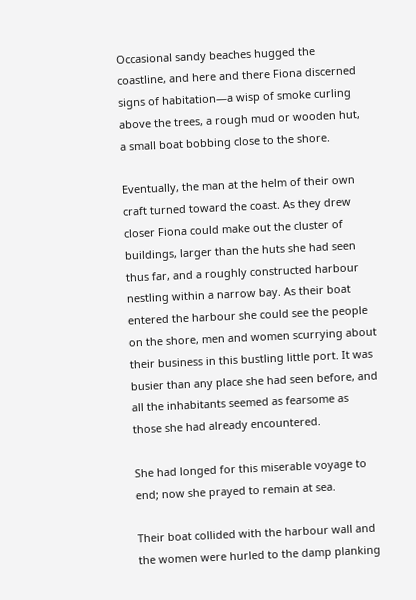Occasional sandy beaches hugged the coastline, and here and there Fiona discerned signs of habitation—a wisp of smoke curling above the trees, a rough mud or wooden hut, a small boat bobbing close to the shore.

Eventually, the man at the helm of their own craft turned toward the coast. As they drew closer Fiona could make out the cluster of buildings, larger than the huts she had seen thus far, and a roughly constructed harbour nestling within a narrow bay. As their boat entered the harbour she could see the people on the shore, men and women scurrying about their business in this bustling little port. It was busier than any place she had seen before, and all the inhabitants seemed as fearsome as those she had already encountered.

She had longed for this miserable voyage to end; now she prayed to remain at sea.

Their boat collided with the harbour wall and the women were hurled to the damp planking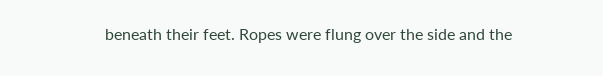beneath their feet. Ropes were flung over the side and the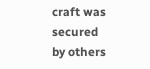craft was secured by others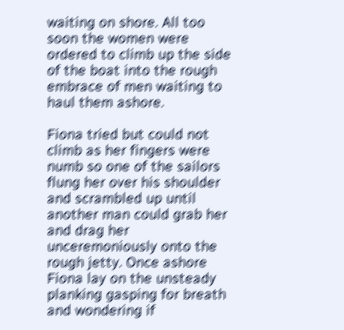waiting on shore. All too soon the women were ordered to climb up the side of the boat into the rough embrace of men waiting to haul them ashore.

Fiona tried but could not climb as her fingers were numb so one of the sailors flung her over his shoulder and scrambled up until another man could grab her and drag her unceremoniously onto the rough jetty. Once ashore Fiona lay on the unsteady planking gasping for breath and wondering if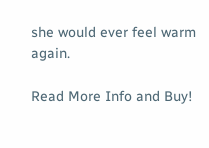she would ever feel warm again.

Read More Info and Buy!